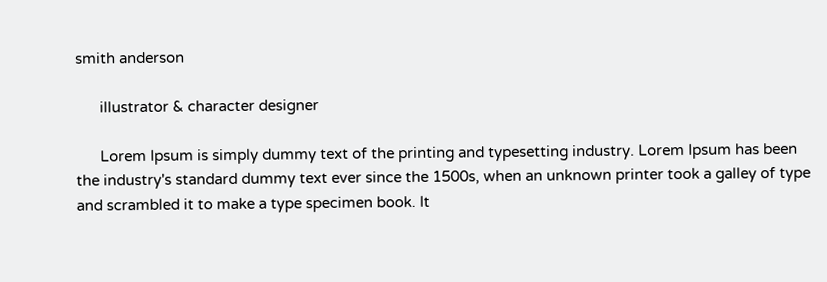smith anderson

      illustrator & character designer

      Lorem Ipsum is simply dummy text of the printing and typesetting industry. Lorem Ipsum has been the industry's standard dummy text ever since the 1500s, when an unknown printer took a galley of type and scrambled it to make a type specimen book. It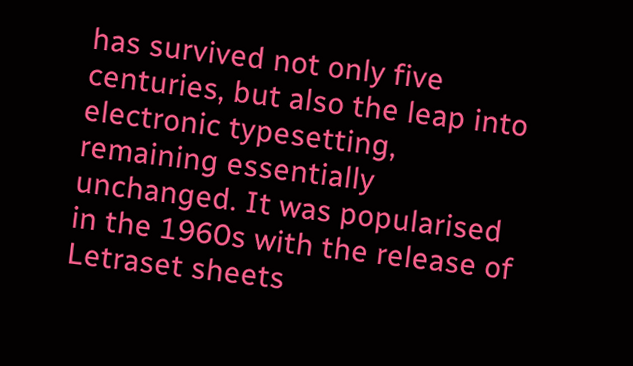has survived not only five centuries, but also the leap into electronic typesetting, remaining essentially unchanged. It was popularised in the 1960s with the release of Letraset sheets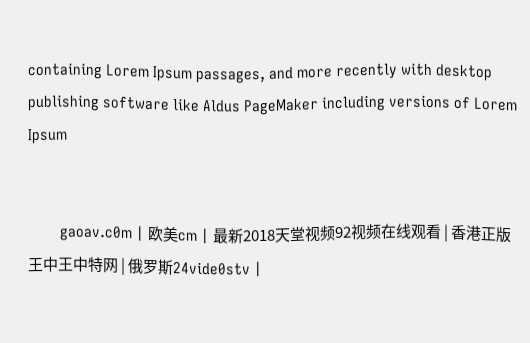containing Lorem Ipsum passages, and more recently with desktop publishing software like Aldus PageMaker including versions of Lorem Ipsum


        gaoav.c0m | 欧美cm | 最新2018天堂视频92视频在线观看 | 香港正版王中王中特网 | 俄罗斯24vide0stv |